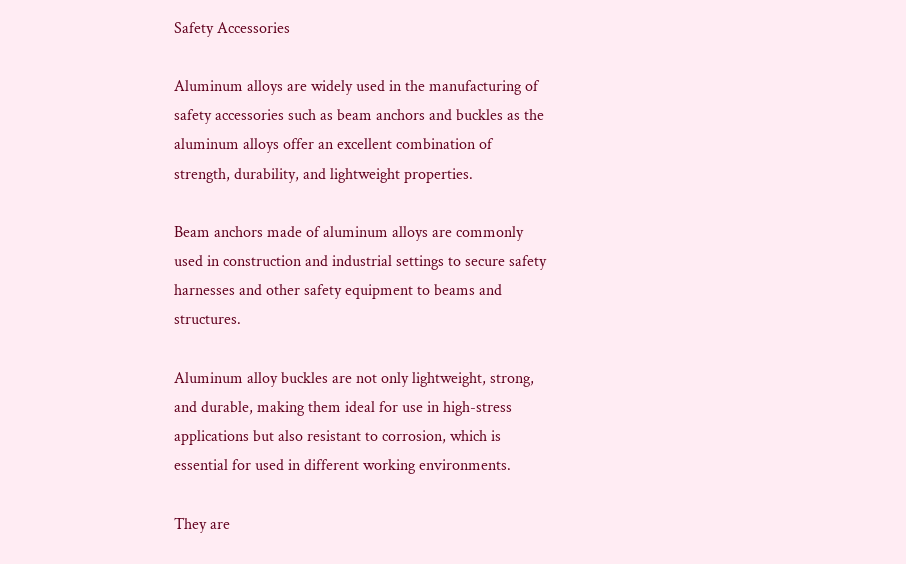Safety Accessories

Aluminum alloys are widely used in the manufacturing of safety accessories such as beam anchors and buckles as the aluminum alloys offer an excellent combination of strength, durability, and lightweight properties.

Beam anchors made of aluminum alloys are commonly used in construction and industrial settings to secure safety harnesses and other safety equipment to beams and structures.

Aluminum alloy buckles are not only lightweight, strong, and durable, making them ideal for use in high-stress applications but also resistant to corrosion, which is essential for used in different working environments.

They are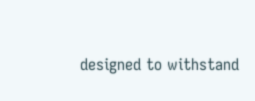designed to withstand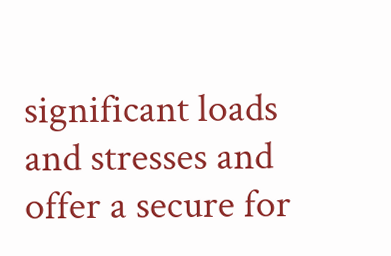significant loads and stresses and offer a secure for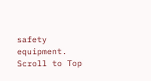safety equipment.
Scroll to Top